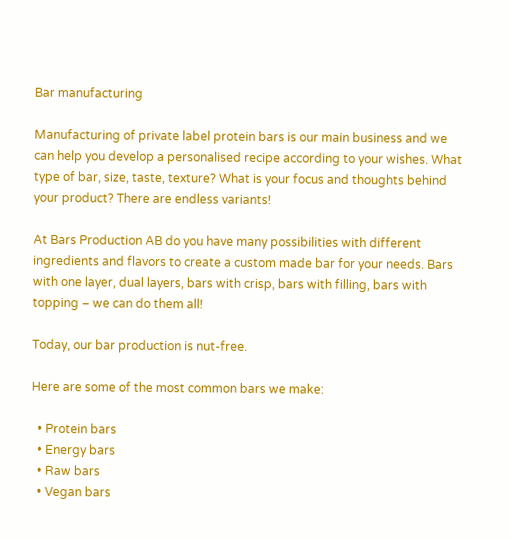Bar manufacturing

Manufacturing of private label protein bars is our main business and we can help you develop a personalised recipe according to your wishes. What type of bar, size, taste, texture? What is your focus and thoughts behind your product? There are endless variants!

At Bars Production AB do you have many possibilities with different ingredients and flavors to create a custom made bar for your needs. Bars with one layer, dual layers, bars with crisp, bars with filling, bars with topping – we can do them all!

Today, our bar production is nut-free.

Here are some of the most common bars we make:

  • Protein bars
  • Energy bars
  • Raw bars
  • Vegan bars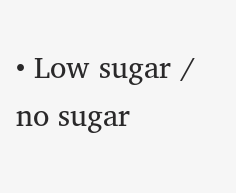• Low sugar / no sugar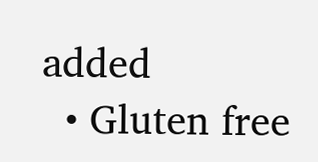added
  • Gluten free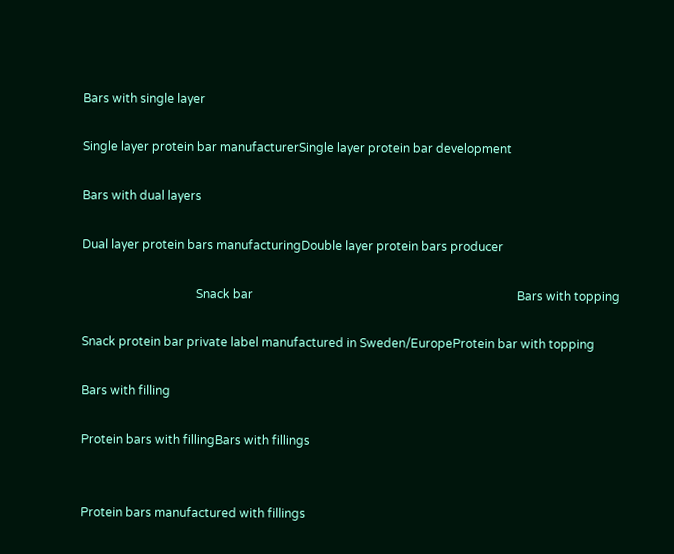Bars with single layer

Single layer protein bar manufacturerSingle layer protein bar development

Bars with dual layers

Dual layer protein bars manufacturingDouble layer protein bars producer

                                      Snack bar                                                                                        Bars with topping

Snack protein bar private label manufactured in Sweden/EuropeProtein bar with topping

Bars with filling

Protein bars with fillingBars with fillings


Protein bars manufactured with fillings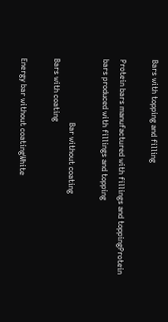Bars with topping and filling

Protein bars manufactured with fillings and toppingProtein bars produced with fillings and topping

                                Bar without coating                                                                      Bars with coating

Energy bar without coatingWhite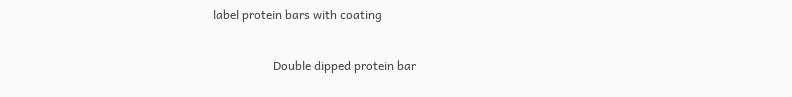label protein bars with coating

                    Double dipped protein bar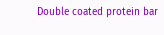Double coated protein bar